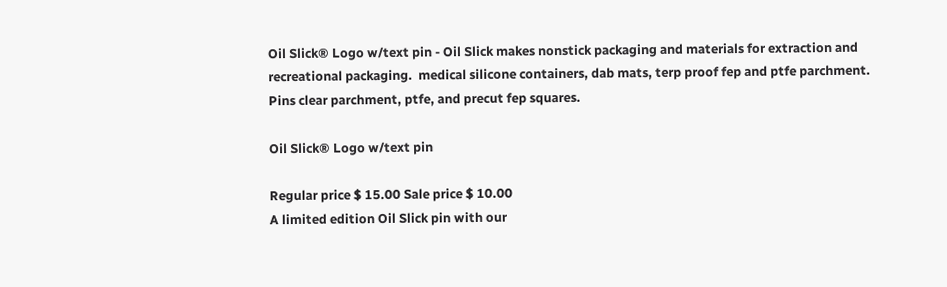Oil Slick® Logo w/text pin - Oil Slick makes nonstick packaging and materials for extraction and recreational packaging.  medical silicone containers, dab mats, terp proof fep and ptfe parchment. Pins clear parchment, ptfe, and precut fep squares.

Oil Slick® Logo w/text pin

Regular price $ 15.00 Sale price $ 10.00
A limited edition Oil Slick pin with our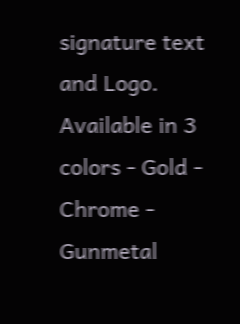signature text and Logo. Available in 3 colors - Gold - Chrome - Gunmetal